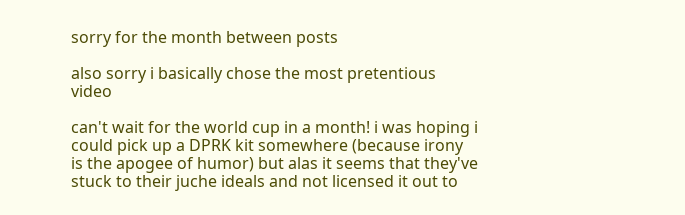sorry for the month between posts

also sorry i basically chose the most pretentious video

can't wait for the world cup in a month! i was hoping i could pick up a DPRK kit somewhere (because irony is the apogee of humor) but alas it seems that they've stuck to their juche ideals and not licensed it out to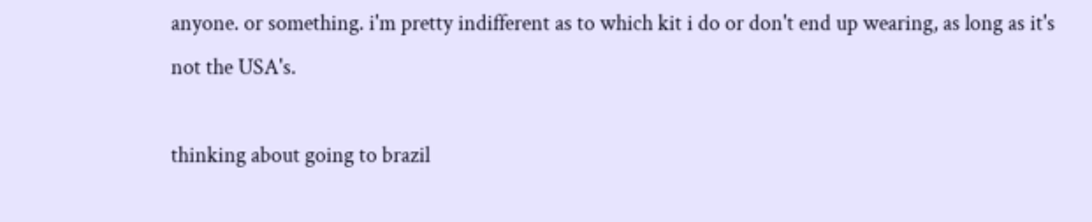anyone. or something. i'm pretty indifferent as to which kit i do or don't end up wearing, as long as it's not the USA's.

thinking about going to brazil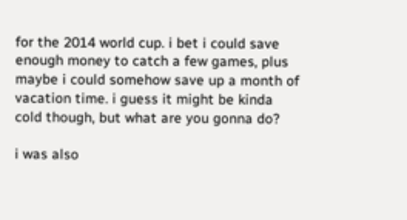for the 2014 world cup. i bet i could save enough money to catch a few games, plus maybe i could somehow save up a month of vacation time. i guess it might be kinda cold though, but what are you gonna do?

i was also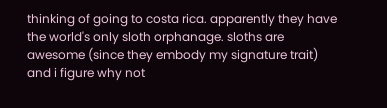thinking of going to costa rica. apparently they have the world's only sloth orphanage. sloths are awesome (since they embody my signature trait) and i figure why not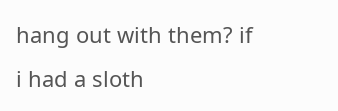hang out with them? if i had a sloth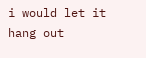i would let it hang out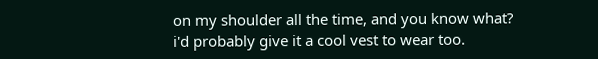on my shoulder all the time, and you know what? i'd probably give it a cool vest to wear too.